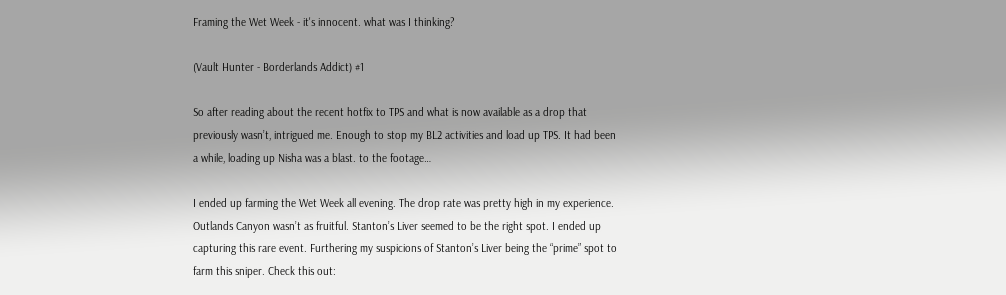Framing the Wet Week - it's innocent. what was I thinking?

(Vault Hunter - Borderlands Addict) #1

So after reading about the recent hotfix to TPS and what is now available as a drop that previously wasn’t, intrigued me. Enough to stop my BL2 activities and load up TPS. It had been a while, loading up Nisha was a blast. to the footage…

I ended up farming the Wet Week all evening. The drop rate was pretty high in my experience. Outlands Canyon wasn’t as fruitful. Stanton’s Liver seemed to be the right spot. I ended up capturing this rare event. Furthering my suspicions of Stanton’s Liver being the “prime” spot to farm this sniper. Check this out: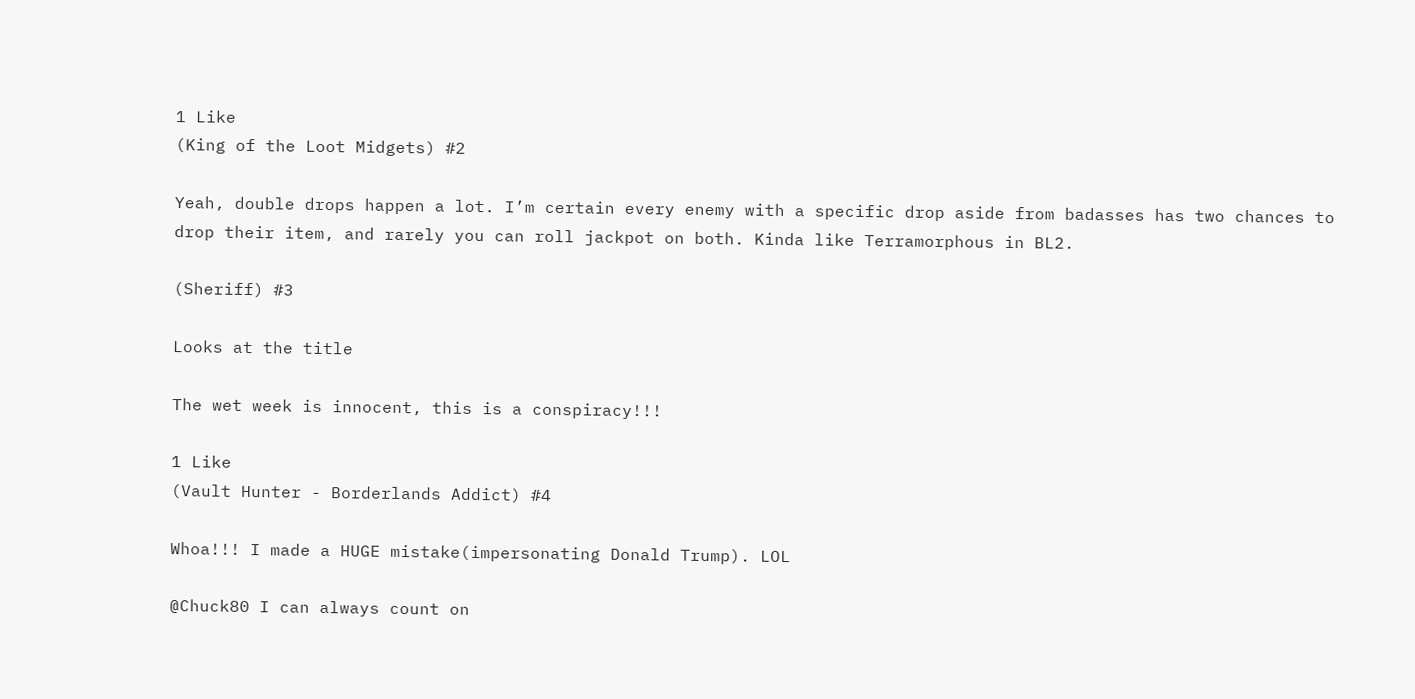1 Like
(King of the Loot Midgets) #2

Yeah, double drops happen a lot. I’m certain every enemy with a specific drop aside from badasses has two chances to drop their item, and rarely you can roll jackpot on both. Kinda like Terramorphous in BL2.

(Sheriff) #3

Looks at the title

The wet week is innocent, this is a conspiracy!!!

1 Like
(Vault Hunter - Borderlands Addict) #4

Whoa!!! I made a HUGE mistake(impersonating Donald Trump). LOL

@Chuck80 I can always count on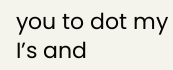you to dot my I’s and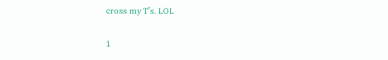cross my T’s. LOL

1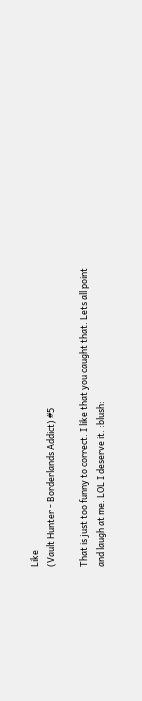Like
(Vault Hunter - Borderlands Addict) #5

That is just too funny to correct. I like that you caught that. Lets all point and laugh at me. LOL I deserve it. :blush: